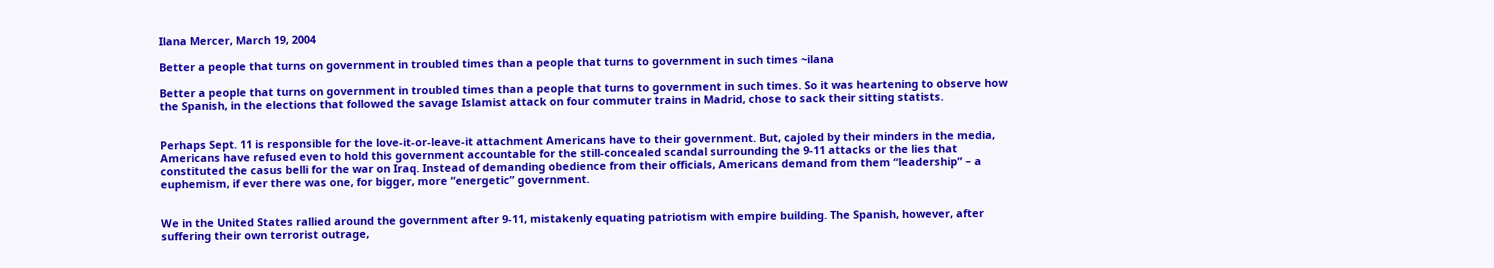Ilana Mercer, March 19, 2004

Better a people that turns on government in troubled times than a people that turns to government in such times ~ilana

Better a people that turns on government in troubled times than a people that turns to government in such times. So it was heartening to observe how the Spanish, in the elections that followed the savage Islamist attack on four commuter trains in Madrid, chose to sack their sitting statists.


Perhaps Sept. 11 is responsible for the love-it-or-leave-it attachment Americans have to their government. But, cajoled by their minders in the media, Americans have refused even to hold this government accountable for the still-concealed scandal surrounding the 9-11 attacks or the lies that constituted the casus belli for the war on Iraq. Instead of demanding obedience from their officials, Americans demand from them “leadership” – a euphemism, if ever there was one, for bigger, more “energetic” government.


We in the United States rallied around the government after 9-11, mistakenly equating patriotism with empire building. The Spanish, however, after suffering their own terrorist outrage,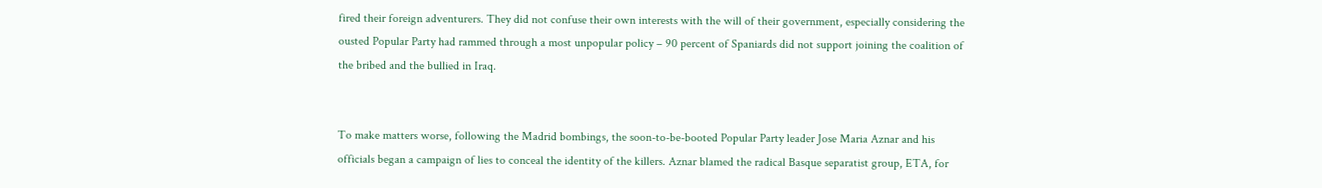fired their foreign adventurers. They did not confuse their own interests with the will of their government, especially considering the ousted Popular Party had rammed through a most unpopular policy – 90 percent of Spaniards did not support joining the coalition of the bribed and the bullied in Iraq.


To make matters worse, following the Madrid bombings, the soon-to-be-booted Popular Party leader Jose Maria Aznar and his officials began a campaign of lies to conceal the identity of the killers. Aznar blamed the radical Basque separatist group, ETA, for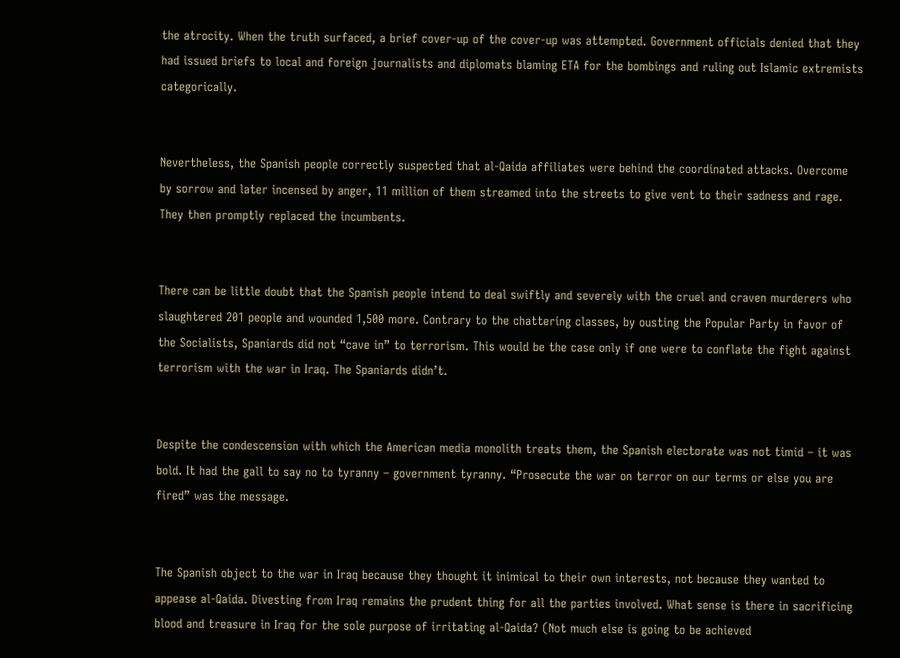the atrocity. When the truth surfaced, a brief cover-up of the cover-up was attempted. Government officials denied that they had issued briefs to local and foreign journalists and diplomats blaming ETA for the bombings and ruling out Islamic extremists categorically.


Nevertheless, the Spanish people correctly suspected that al-Qaida affiliates were behind the coordinated attacks. Overcome by sorrow and later incensed by anger, 11 million of them streamed into the streets to give vent to their sadness and rage. They then promptly replaced the incumbents.


There can be little doubt that the Spanish people intend to deal swiftly and severely with the cruel and craven murderers who slaughtered 201 people and wounded 1,500 more. Contrary to the chattering classes, by ousting the Popular Party in favor of the Socialists, Spaniards did not “cave in” to terrorism. This would be the case only if one were to conflate the fight against terrorism with the war in Iraq. The Spaniards didn’t.


Despite the condescension with which the American media monolith treats them, the Spanish electorate was not timid – it was bold. It had the gall to say no to tyranny – government tyranny. “Prosecute the war on terror on our terms or else you are fired” was the message.


The Spanish object to the war in Iraq because they thought it inimical to their own interests, not because they wanted to appease al-Qaida. Divesting from Iraq remains the prudent thing for all the parties involved. What sense is there in sacrificing blood and treasure in Iraq for the sole purpose of irritating al-Qaida? (Not much else is going to be achieved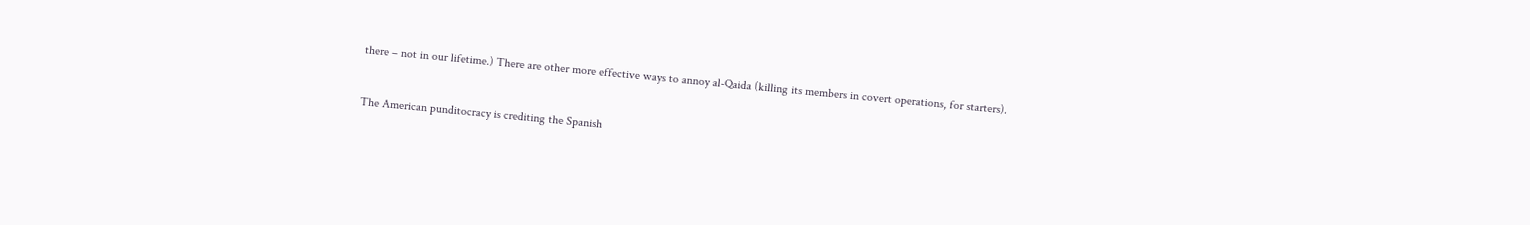there – not in our lifetime.) There are other more effective ways to annoy al-Qaida (killing its members in covert operations, for starters).


The American punditocracy is crediting the Spanish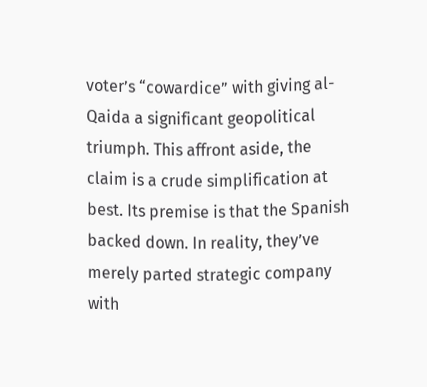voter’s “cowardice” with giving al-Qaida a significant geopolitical triumph. This affront aside, the claim is a crude simplification at best. Its premise is that the Spanish backed down. In reality, they’ve merely parted strategic company with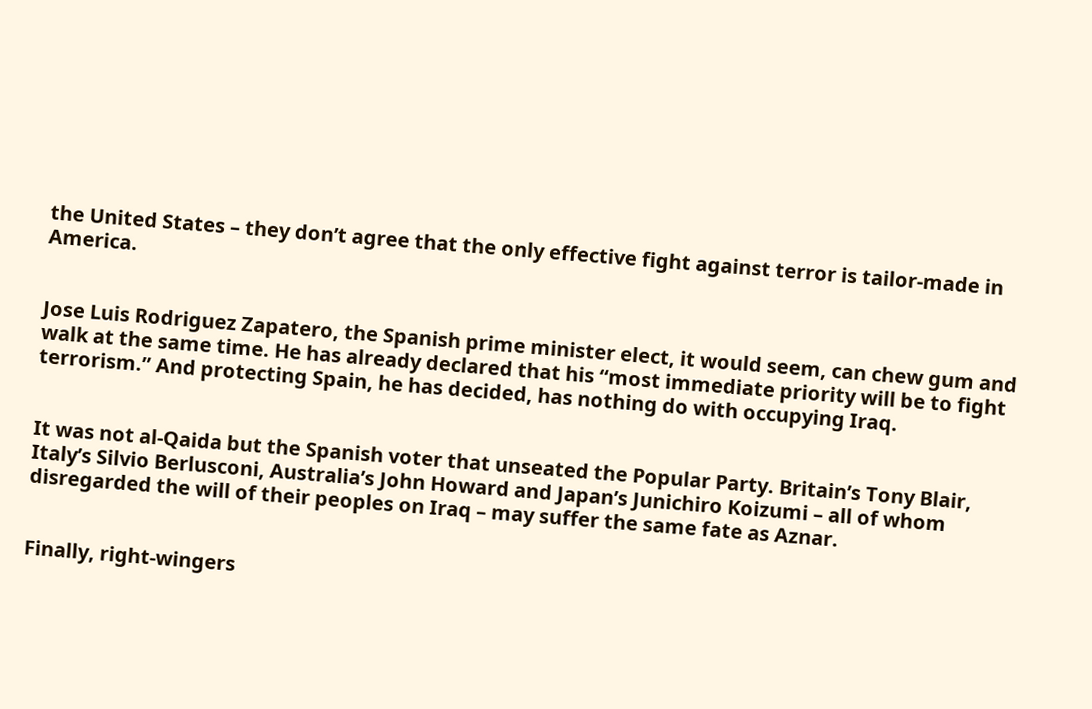the United States – they don’t agree that the only effective fight against terror is tailor-made in America.


Jose Luis Rodriguez Zapatero, the Spanish prime minister elect, it would seem, can chew gum and walk at the same time. He has already declared that his “most immediate priority will be to fight terrorism.” And protecting Spain, he has decided, has nothing do with occupying Iraq.


It was not al-Qaida but the Spanish voter that unseated the Popular Party. Britain’s Tony Blair, Italy’s Silvio Berlusconi, Australia’s John Howard and Japan’s Junichiro Koizumi – all of whom disregarded the will of their peoples on Iraq – may suffer the same fate as Aznar.


Finally, right-wingers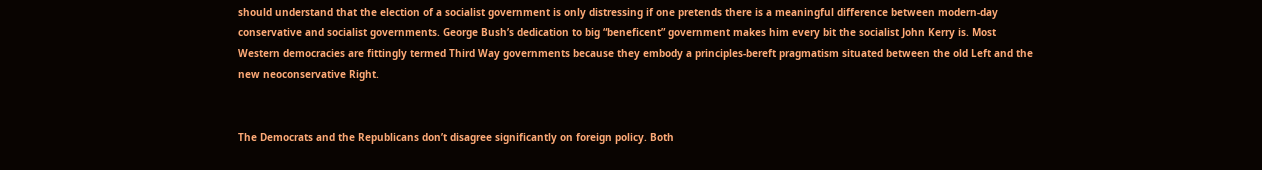should understand that the election of a socialist government is only distressing if one pretends there is a meaningful difference between modern-day conservative and socialist governments. George Bush’s dedication to big “beneficent” government makes him every bit the socialist John Kerry is. Most Western democracies are fittingly termed Third Way governments because they embody a principles-bereft pragmatism situated between the old Left and the new neoconservative Right.


The Democrats and the Republicans don’t disagree significantly on foreign policy. Both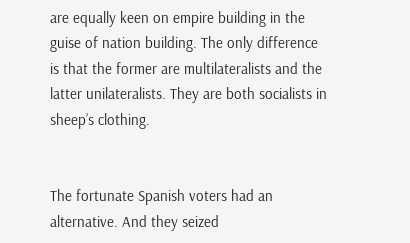are equally keen on empire building in the guise of nation building. The only difference is that the former are multilateralists and the latter unilateralists. They are both socialists in sheep’s clothing.


The fortunate Spanish voters had an alternative. And they seized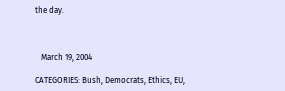the day.



   March 19, 2004

CATEGORIES: Bush, Democrats, Ethics, EU,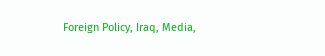Foreign Policy, Iraq, Media,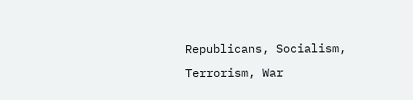Republicans, Socialism, Terrorism, War